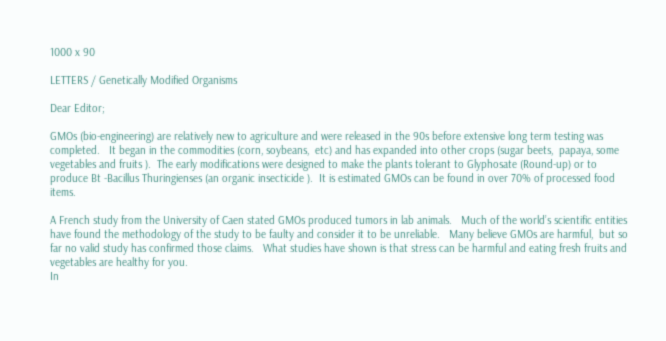1000 x 90

LETTERS / Genetically Modified Organisms

Dear Editor;

GMOs (bio-engineering) are relatively new to agriculture and were released in the 90s before extensive long term testing was completed.   It began in the commodities (corn, soybeans,  etc) and has expanded into other crops (sugar beets,  papaya, some vegetables and fruits ).  The early modifications were designed to make the plants tolerant to Glyphosate (Round-up) or to produce Bt -Bacillus Thuringienses (an organic insecticide ).  It is estimated GMOs can be found in over 70% of processed food items.

A French study from the University of Caen stated GMOs produced tumors in lab animals.   Much of the world’s scientific entities have found the methodology of the study to be faulty and consider it to be unreliable.   Many believe GMOs are harmful,  but so far no valid study has confirmed those claims.   What studies have shown is that stress can be harmful and eating fresh fruits and vegetables are healthy for you.
In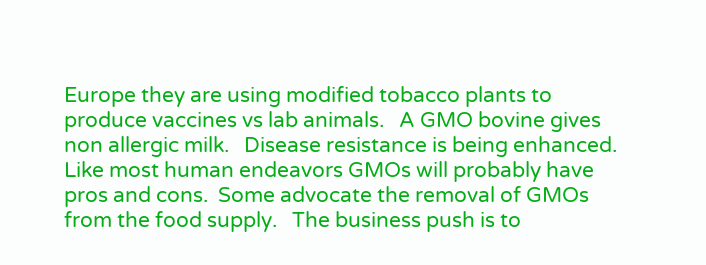Europe they are using modified tobacco plants to produce vaccines vs lab animals.   A GMO bovine gives non allergic milk.   Disease resistance is being enhanced.
Like most human endeavors GMOs will probably have pros and cons.  Some advocate the removal of GMOs from the food supply.   The business push is to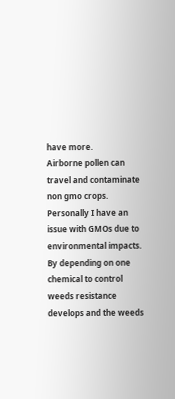have more.
Airborne pollen can travel and contaminate non gmo crops.
Personally I have an issue with GMOs due to environmental impacts.   By depending on one chemical to control weeds resistance develops and the weeds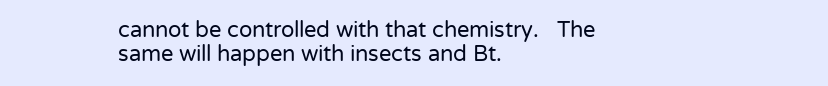cannot be controlled with that chemistry.   The same will happen with insects and Bt.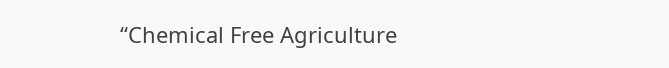“Chemical Free Agriculture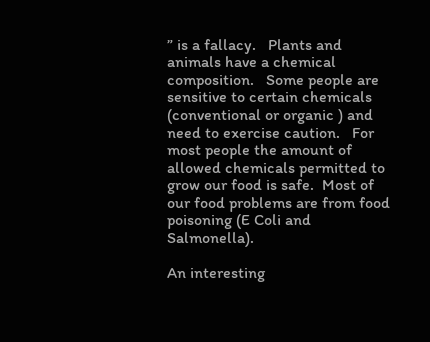” is a fallacy.   Plants and animals have a chemical composition.   Some people are sensitive to certain chemicals (conventional or organic ) and need to exercise caution.   For most people the amount of allowed chemicals permitted to grow our food is safe.  Most of our food problems are from food poisoning (E Coli and Salmonella).

An interesting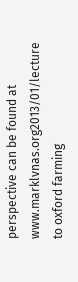perspective can be found at www.marklvnas.org2013/01/lecture to oxford farming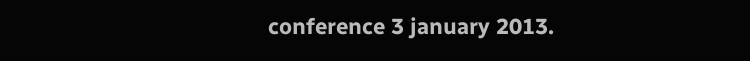conference 3 january 2013.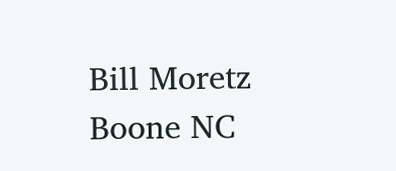Bill Moretz
Boone NC